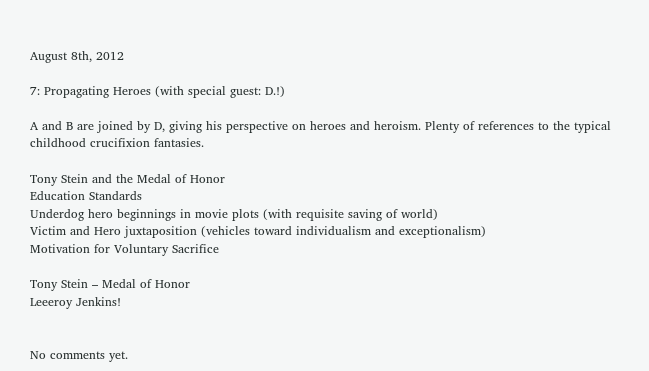August 8th, 2012

7: Propagating Heroes (with special guest: D.!)

A and B are joined by D, giving his perspective on heroes and heroism. Plenty of references to the typical childhood crucifixion fantasies.

Tony Stein and the Medal of Honor
Education Standards
Underdog hero beginnings in movie plots (with requisite saving of world)
Victim and Hero juxtaposition (vehicles toward individualism and exceptionalism)
Motivation for Voluntary Sacrifice

Tony Stein – Medal of Honor
Leeeroy Jenkins!


No comments yet.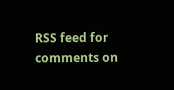RSS feed for comments on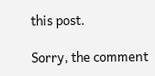this post.

Sorry, the comment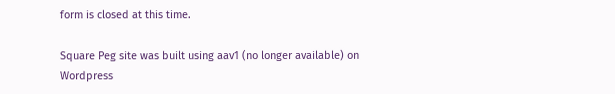form is closed at this time.

Square Peg site was built using aav1 (no longer available) on Wordpress